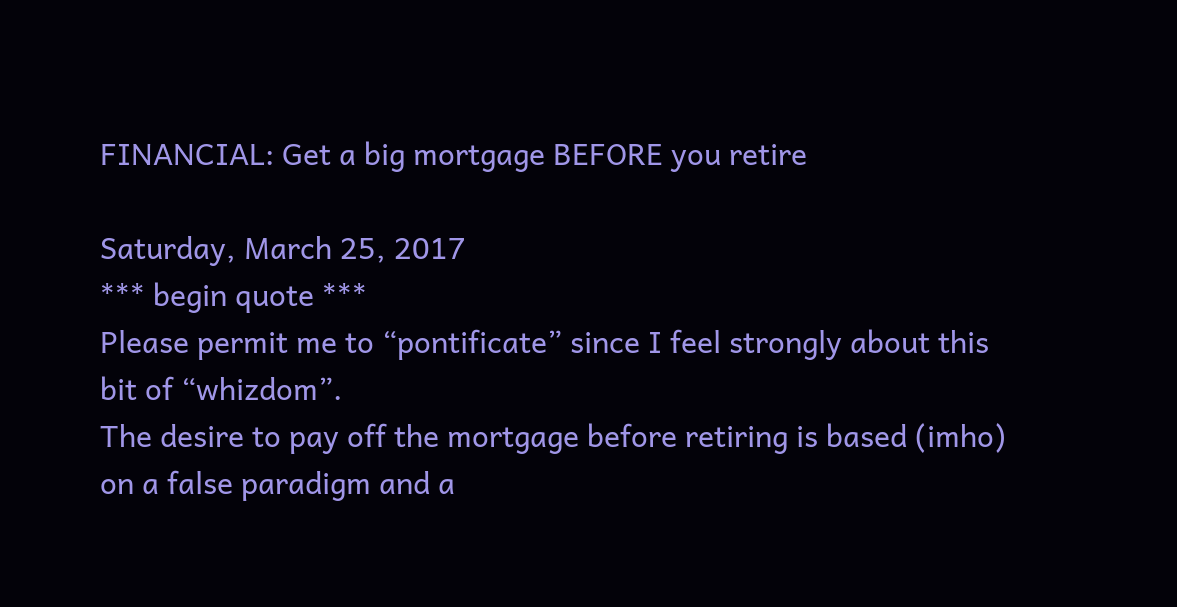FINANCIAL: Get a big mortgage BEFORE you retire

Saturday, March 25, 2017
*** begin quote ***
Please permit me to “pontificate” since I feel strongly about this bit of “whizdom”.
The desire to pay off the mortgage before retiring is based (imho) on a false paradigm and a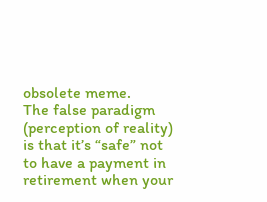obsolete meme.
The false paradigm (perception of reality) is that it’s “safe” not to have a payment in retirement when your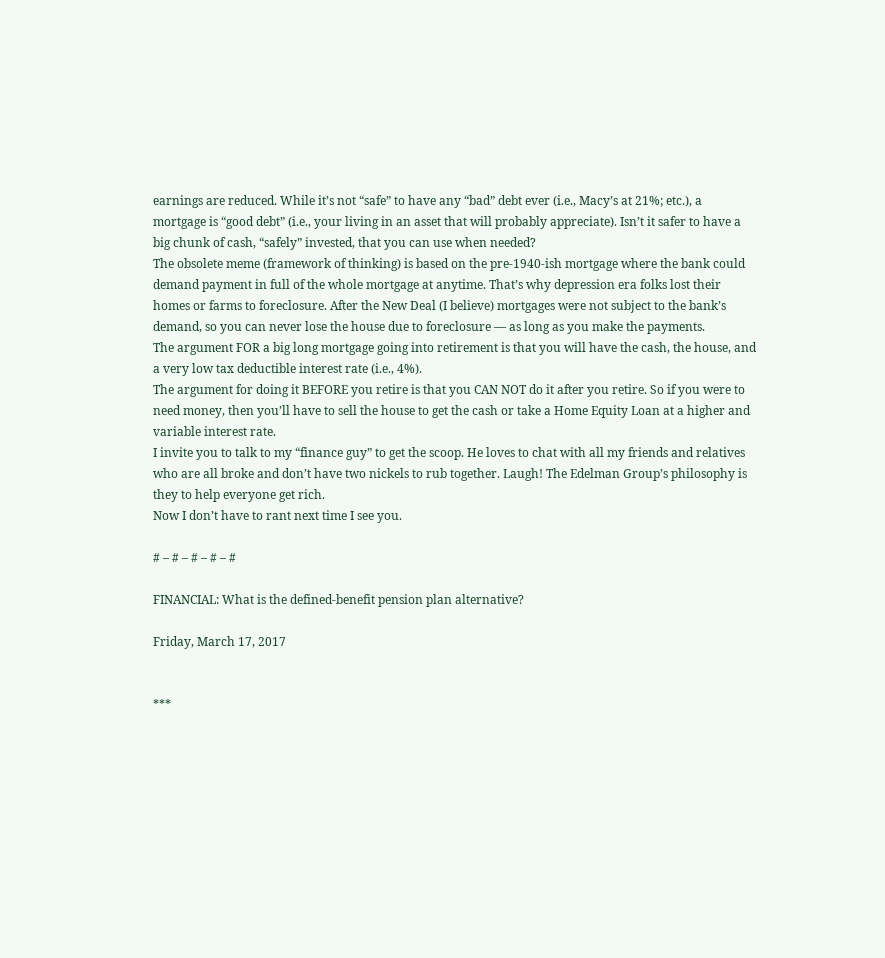earnings are reduced. While it’s not “safe” to have any “bad” debt ever (i.e., Macy’s at 21%; etc.), a mortgage is “good debt” (i.e., your living in an asset that will probably appreciate). Isn’t it safer to have a big chunk of cash, “safely” invested, that you can use when needed?
The obsolete meme (framework of thinking) is based on the pre-1940-ish mortgage where the bank could demand payment in full of the whole mortgage at anytime. That’s why depression era folks lost their homes or farms to foreclosure. After the New Deal (I believe) mortgages were not subject to the bank’s demand, so you can never lose the house due to foreclosure — as long as you make the payments.
The argument FOR a big long mortgage going into retirement is that you will have the cash, the house, and a very low tax deductible interest rate (i.e., 4%).
The argument for doing it BEFORE you retire is that you CAN NOT do it after you retire. So if you were to need money, then you’ll have to sell the house to get the cash or take a Home Equity Loan at a higher and variable interest rate.
I invite you to talk to my “finance guy” to get the scoop. He loves to chat with all my friends and relatives who are all broke and don’t have two nickels to rub together. Laugh! The Edelman Group’s philosophy is they to help everyone get rich.
Now I don’t have to rant next time I see you.

# – # – # – # – #

FINANCIAL: What is the defined-benefit pension plan alternative?

Friday, March 17, 2017


***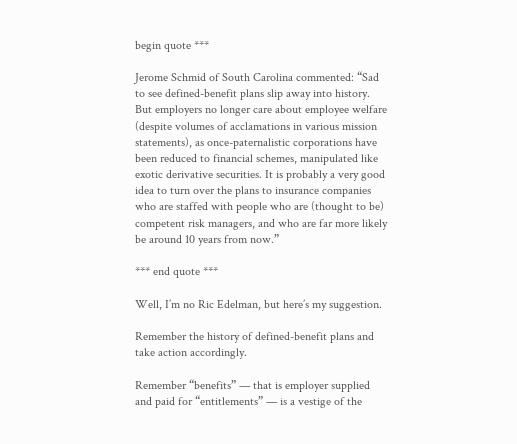begin quote ***

Jerome Schmid of South Carolina commented: “Sad to see defined-benefit plans slip away into history. But employers no longer care about employee welfare (despite volumes of acclamations in various mission statements), as once-paternalistic corporations have been reduced to financial schemes, manipulated like exotic derivative securities. It is probably a very good idea to turn over the plans to insurance companies who are staffed with people who are (thought to be) competent risk managers, and who are far more likely be around 10 years from now.”

*** end quote ***

Well, I’m no Ric Edelman, but here’s my suggestion.

Remember the history of defined-benefit plans and take action accordingly.

Remember “benefits” — that is employer supplied and paid for “entitlements” — is a vestige of the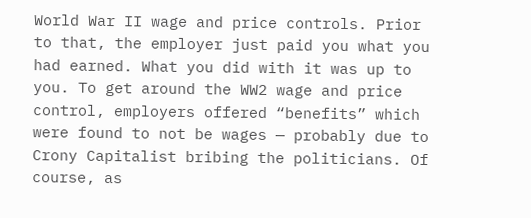World War II wage and price controls. Prior to that, the employer just paid you what you had earned. What you did with it was up to you. To get around the WW2 wage and price control, employers offered “benefits” which were found to not be wages — probably due to Crony Capitalist bribing the politicians. Of course, as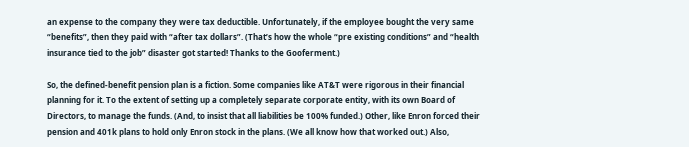an expense to the company they were tax deductible. Unfortunately, if the employee bought the very same “benefits”, then they paid with “after tax dollars”. (That’s how the whole “pre existing conditions” and “health insurance tied to the job” disaster got started! Thanks to the Gooferment.)

So, the defined-benefit pension plan is a fiction. Some companies like AT&T were rigorous in their financial planning for it. To the extent of setting up a completely separate corporate entity, with its own Board of Directors, to manage the funds. (And, to insist that all liabilities be 100% funded.) Other, like Enron forced their pension and 401k plans to hold only Enron stock in the plans. (We all know how that worked out.) Also,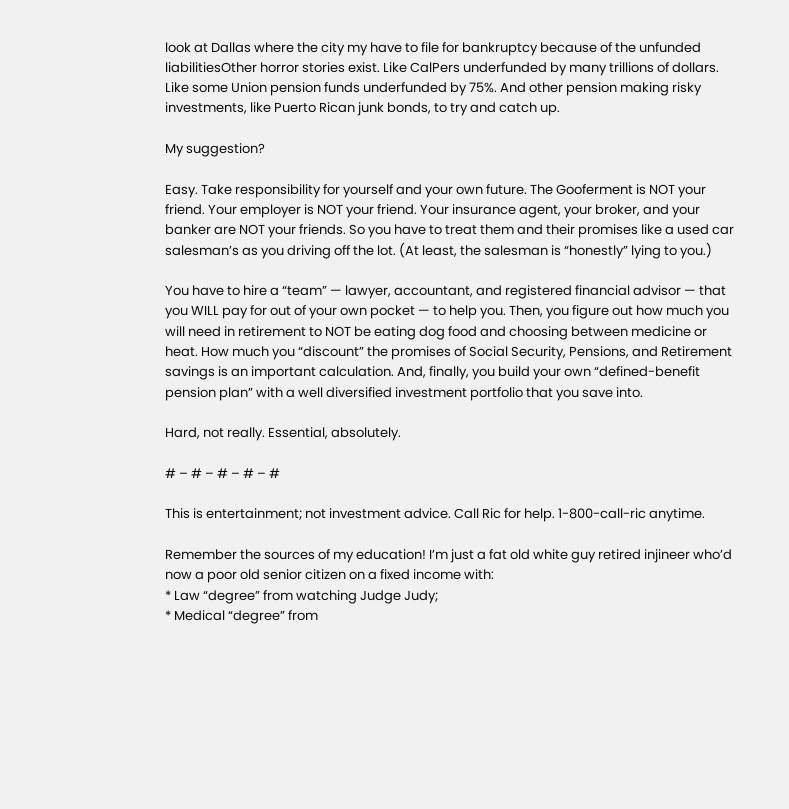look at Dallas where the city my have to file for bankruptcy because of the unfunded liabilitiesOther horror stories exist. Like CalPers underfunded by many trillions of dollars. Like some Union pension funds underfunded by 75%. And other pension making risky investments, like Puerto Rican junk bonds, to try and catch up.

My suggestion?

Easy. Take responsibility for yourself and your own future. The Gooferment is NOT your friend. Your employer is NOT your friend. Your insurance agent, your broker, and your banker are NOT your friends. So you have to treat them and their promises like a used car salesman’s as you driving off the lot. (At least, the salesman is “honestly” lying to you.)

You have to hire a “team” — lawyer, accountant, and registered financial advisor — that you WILL pay for out of your own pocket — to help you. Then, you figure out how much you will need in retirement to NOT be eating dog food and choosing between medicine or heat. How much you “discount” the promises of Social Security, Pensions, and Retirement savings is an important calculation. And, finally, you build your own “defined-benefit pension plan” with a well diversified investment portfolio that you save into.

Hard, not really. Essential, absolutely.

# – # – # – # – #

This is entertainment; not investment advice. Call Ric for help. 1-800-call-ric anytime.

Remember the sources of my education! I’m just a fat old white guy retired injineer who’d now a poor old senior citizen on a fixed income with:
* Law “degree” from watching Judge Judy;
* Medical “degree” from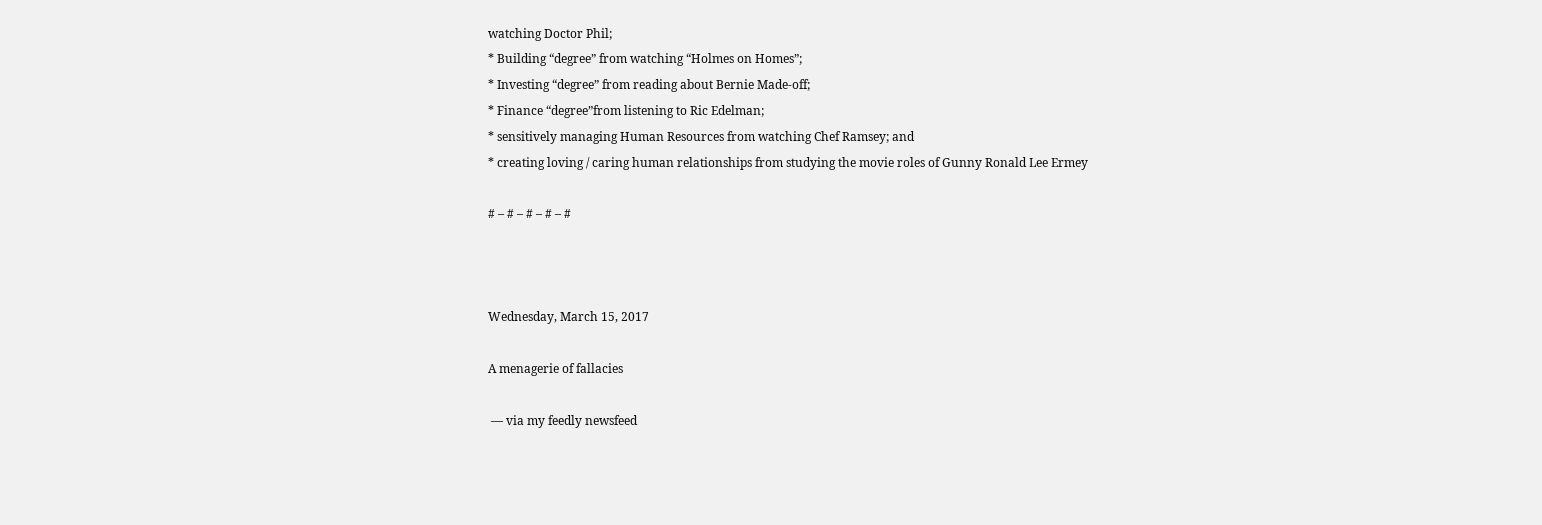watching Doctor Phil;
* Building “degree” from watching “Holmes on Homes”;
* Investing “degree” from reading about Bernie Made-off;
* Finance “degree”from listening to Ric Edelman;
* sensitively managing Human Resources from watching Chef Ramsey; and
* creating loving / caring human relationships from studying the movie roles of Gunny Ronald Lee Ermey

# – # – # – # – #



Wednesday, March 15, 2017

A menagerie of fallacies

 — via my feedly newsfeed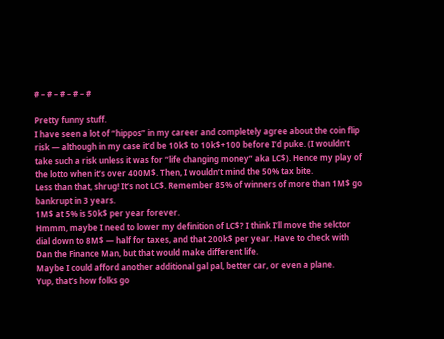# – # – # – # – #

Pretty funny stuff.
I have seen a lot of “hippos” in my career and completely agree about the coin flip risk — although in my case it’d be 10k$ to 10k$+100 before I’d puke. (I wouldn’t take such a risk unless it was for “life changing money” aka LC$). Hence my play of the lotto when it’s over 400M$. Then, I wouldn’t mind the 50% tax bite.
Less than that, shrug! It’s not LC$. Remember 85% of winners of more than 1M$ go bankrupt in 3 years.
1M$ at 5% is 50k$ per year forever.
Hmmm, maybe I need to lower my definition of LC$? I think I’ll move the selctor dial down to 8M$ — half for taxes, and that 200k$ per year. Have to check with Dan the Finance Man, but that would make different life.
Maybe I could afford another additional gal pal, better car, or even a plane.
Yup, that’s how folks go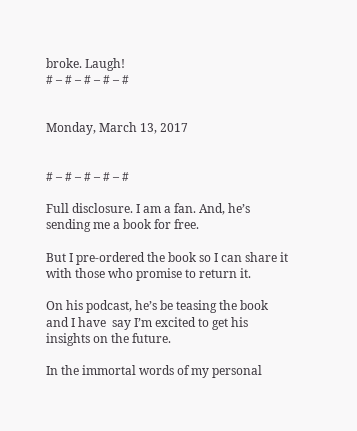broke. Laugh!
# – # – # – # – #


Monday, March 13, 2017


# – # – # – # – #

Full disclosure. I am a fan. And, he’s sending me a book for free.

But I pre-ordered the book so I can share it with those who promise to return it.

On his podcast, he’s be teasing the book and I have  say I’m excited to get his insights on the future.

In the immortal words of my personal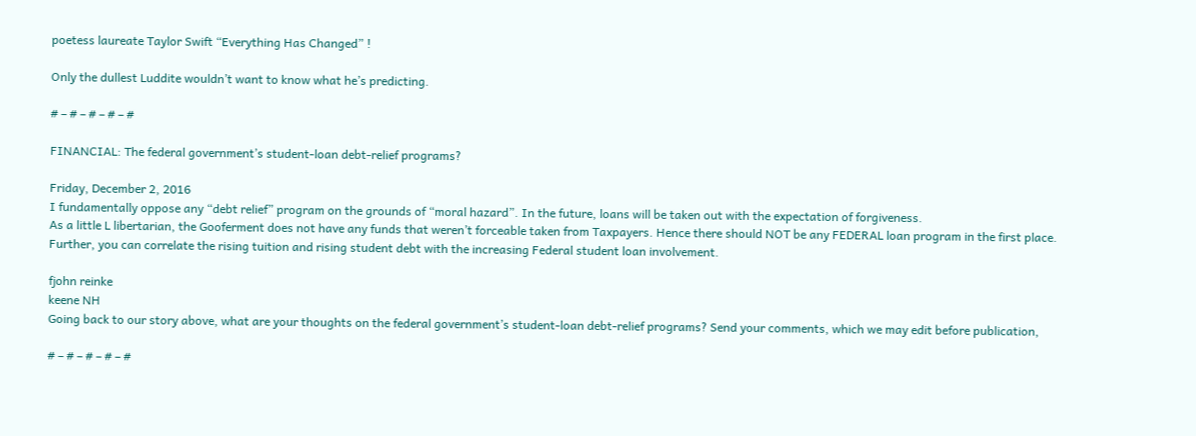poetess laureate Taylor Swift “Everything Has Changed” !

Only the dullest Luddite wouldn’t want to know what he’s predicting.

# – # – # – # – #

FINANCIAL: The federal government’s student-loan debt-relief programs?

Friday, December 2, 2016
I fundamentally oppose any “debt relief” program on the grounds of “moral hazard”. In the future, loans will be taken out with the expectation of forgiveness.
As a little L libertarian, the Gooferment does not have any funds that weren’t forceable taken from Taxpayers. Hence there should NOT be any FEDERAL loan program in the first place.
Further, you can correlate the rising tuition and rising student debt with the increasing Federal student loan involvement.

fjohn reinke
keene NH
Going back to our story above, what are your thoughts on the federal government’s student-loan debt-relief programs? Send your comments, which we may edit before publication,

# – # – # – # – #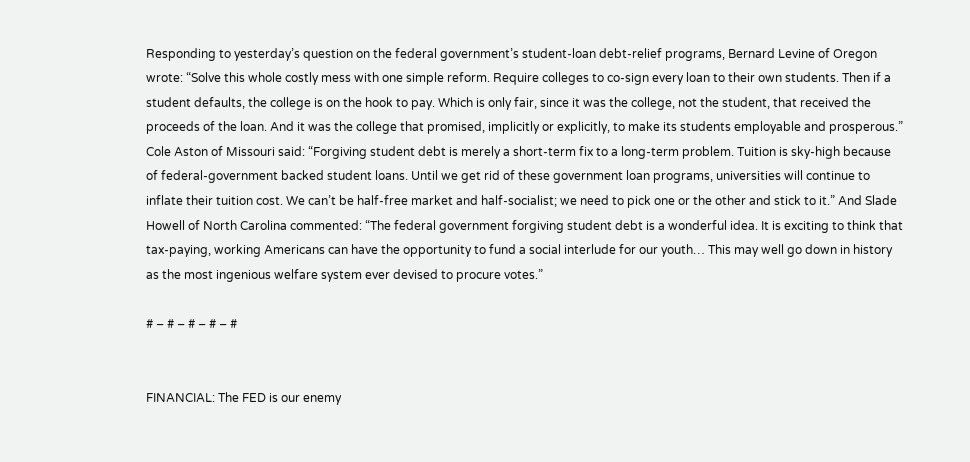Responding to yesterday’s question on the federal government’s student-loan debt-relief programs, Bernard Levine of Oregon wrote: “Solve this whole costly mess with one simple reform. Require colleges to co-sign every loan to their own students. Then if a student defaults, the college is on the hook to pay. Which is only fair, since it was the college, not the student, that received the proceeds of the loan. And it was the college that promised, implicitly or explicitly, to make its students employable and prosperous.” Cole Aston of Missouri said: “Forgiving student debt is merely a short-term fix to a long-term problem. Tuition is sky-high because of federal-government backed student loans. Until we get rid of these government loan programs, universities will continue to inflate their tuition cost. We can’t be half-free market and half-socialist; we need to pick one or the other and stick to it.” And Slade Howell of North Carolina commented: “The federal government forgiving student debt is a wonderful idea. It is exciting to think that tax-paying, working Americans can have the opportunity to fund a social interlude for our youth… This may well go down in history as the most ingenious welfare system ever devised to procure votes.”

# – # – # – # – #


FINANCIAL: The FED is our enemy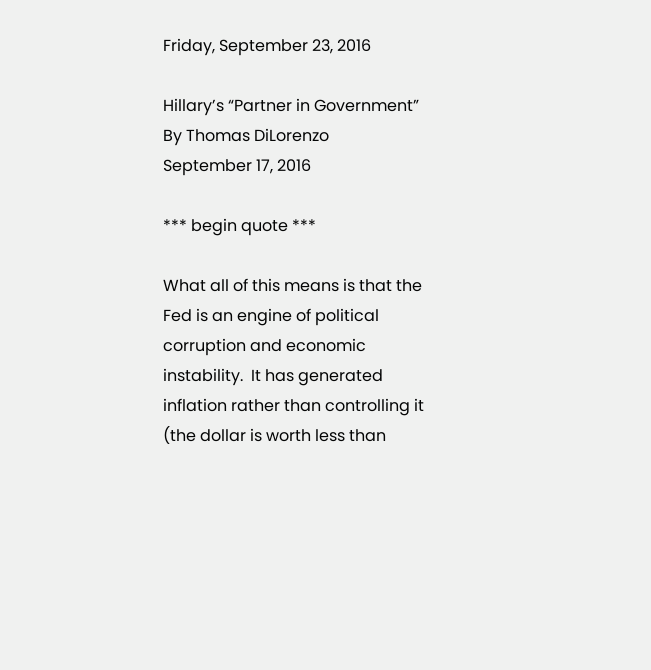Friday, September 23, 2016

Hillary’s “Partner in Government”
By Thomas DiLorenzo
September 17, 2016

*** begin quote ***

What all of this means is that the Fed is an engine of political corruption and economic instability.  It has generated inflation rather than controlling it (the dollar is worth less than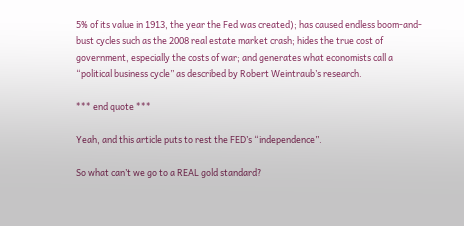5% of its value in 1913, the year the Fed was created); has caused endless boom-and-bust cycles such as the 2008 real estate market crash; hides the true cost of government, especially the costs of war; and generates what economists call a “political business cycle” as described by Robert Weintraub’s research.

*** end quote ***

Yeah, and this article puts to rest the FED’s “independence”.

So what can’t we go to a REAL gold standard?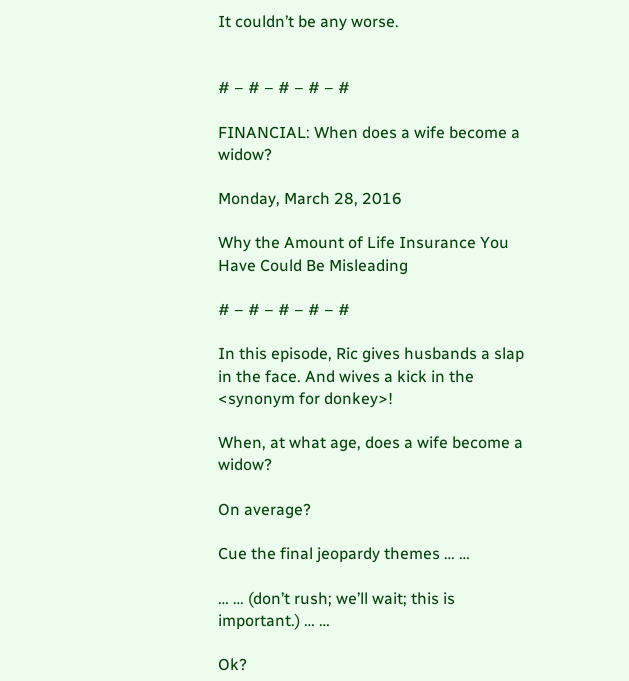It couldn’t be any worse.


# – # – # – # – #

FINANCIAL: When does a wife become a widow?

Monday, March 28, 2016

Why the Amount of Life Insurance You Have Could Be Misleading

# – # – # – # – #

In this episode, Ric gives husbands a slap in the face. And wives a kick in the <synonym for donkey>!

When, at what age, does a wife become a widow?

On average?

Cue the final jeopardy themes … …

… … (don’t rush; we’ll wait; this is important.) … …

Ok?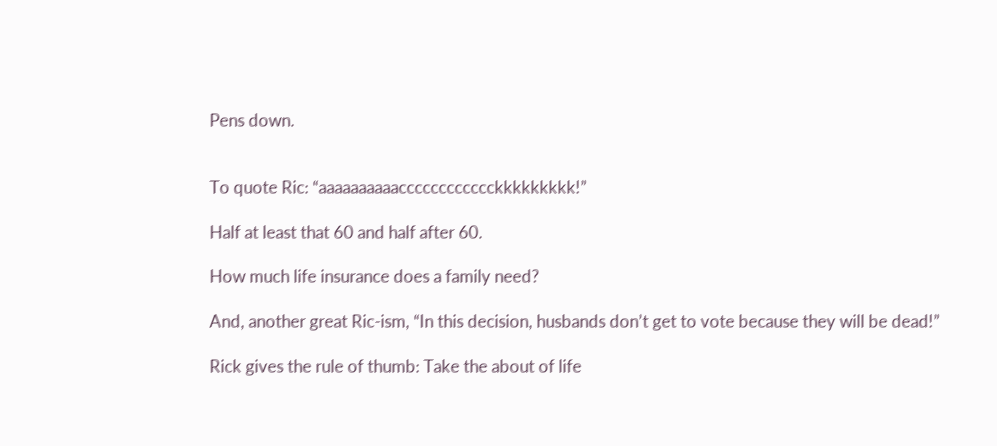Pens down.


To quote Ric: “aaaaaaaaaacccccccccccckkkkkkkkk!”

Half at least that 60 and half after 60.

How much life insurance does a family need?

And, another great Ric-ism, “In this decision, husbands don’t get to vote because they will be dead!”

Rick gives the rule of thumb: Take the about of life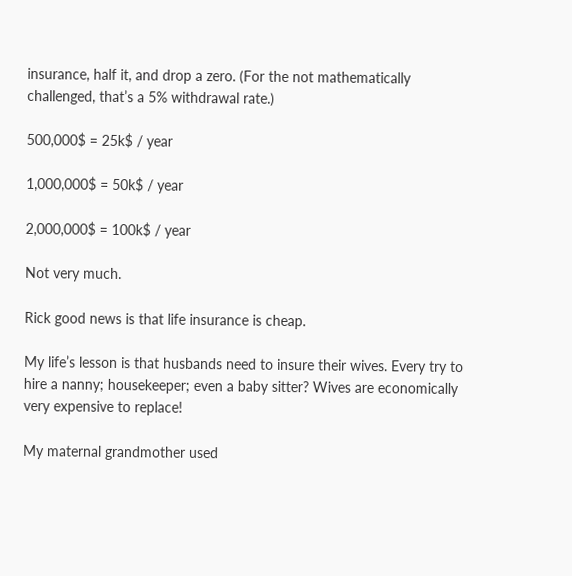insurance, half it, and drop a zero. (For the not mathematically challenged, that’s a 5% withdrawal rate.)

500,000$ = 25k$ / year

1,000,000$ = 50k$ / year

2,000,000$ = 100k$ / year

Not very much.

Rick good news is that life insurance is cheap.

My life’s lesson is that husbands need to insure their wives. Every try to hire a nanny; housekeeper; even a baby sitter? Wives are economically very expensive to replace!

My maternal grandmother used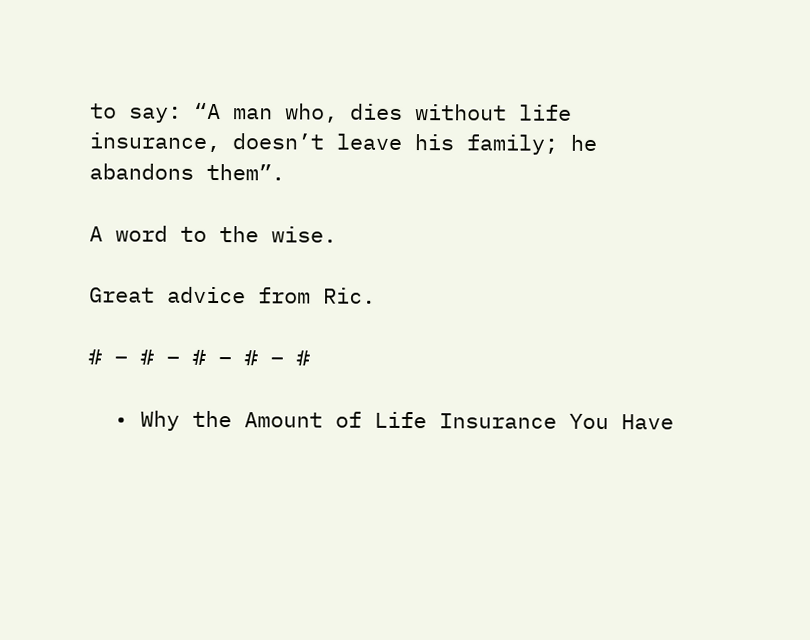to say: “A man who, dies without life insurance, doesn’t leave his family; he abandons them”.

A word to the wise.

Great advice from Ric.

# – # – # – # – #

  • Why the Amount of Life Insurance You Have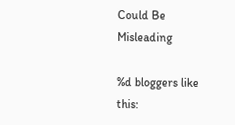Could Be Misleading

%d bloggers like this: